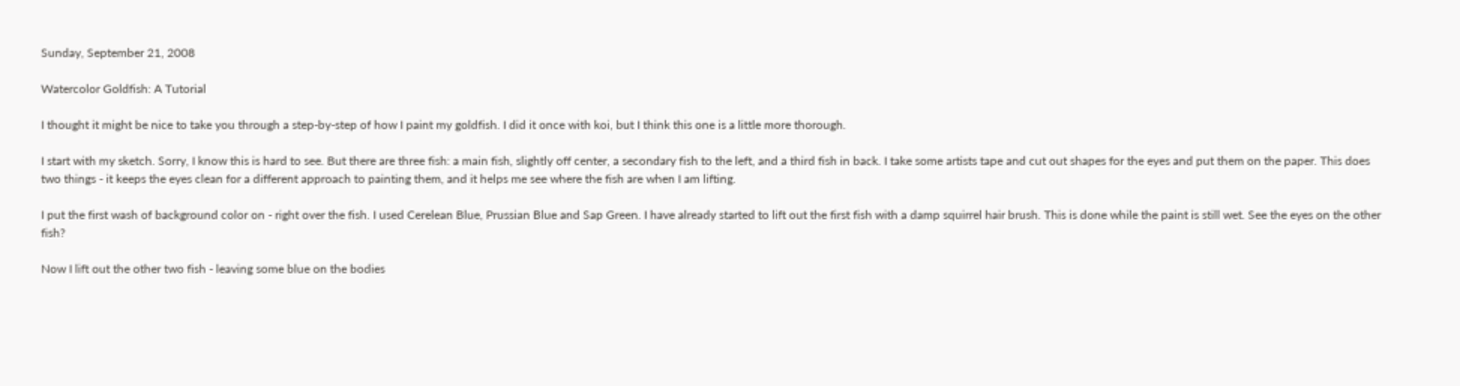Sunday, September 21, 2008

Watercolor Goldfish: A Tutorial

I thought it might be nice to take you through a step-by-step of how I paint my goldfish. I did it once with koi, but I think this one is a little more thorough.

I start with my sketch. Sorry, I know this is hard to see. But there are three fish: a main fish, slightly off center, a secondary fish to the left, and a third fish in back. I take some artists tape and cut out shapes for the eyes and put them on the paper. This does two things - it keeps the eyes clean for a different approach to painting them, and it helps me see where the fish are when I am lifting.

I put the first wash of background color on - right over the fish. I used Cerelean Blue, Prussian Blue and Sap Green. I have already started to lift out the first fish with a damp squirrel hair brush. This is done while the paint is still wet. See the eyes on the other fish?

Now I lift out the other two fish - leaving some blue on the bodies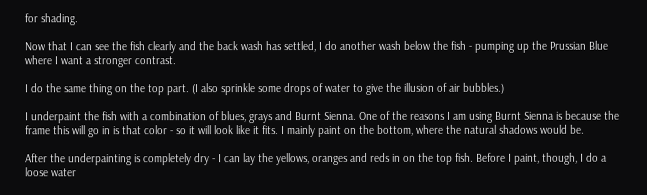for shading.

Now that I can see the fish clearly and the back wash has settled, I do another wash below the fish - pumping up the Prussian Blue where I want a stronger contrast.

I do the same thing on the top part. (I also sprinkle some drops of water to give the illusion of air bubbles.)

I underpaint the fish with a combination of blues, grays and Burnt Sienna. One of the reasons I am using Burnt Sienna is because the frame this will go in is that color - so it will look like it fits. I mainly paint on the bottom, where the natural shadows would be.

After the underpainting is completely dry - I can lay the yellows, oranges and reds in on the top fish. Before I paint, though, I do a loose water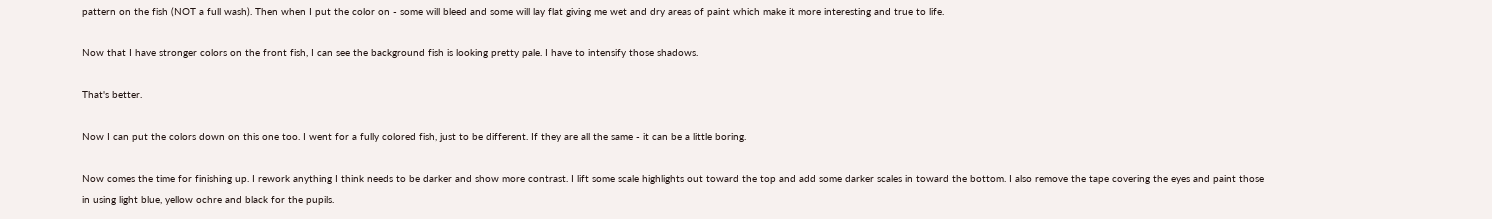pattern on the fish (NOT a full wash). Then when I put the color on - some will bleed and some will lay flat giving me wet and dry areas of paint which make it more interesting and true to life.

Now that I have stronger colors on the front fish, I can see the background fish is looking pretty pale. I have to intensify those shadows.

That's better.

Now I can put the colors down on this one too. I went for a fully colored fish, just to be different. If they are all the same - it can be a little boring.

Now comes the time for finishing up. I rework anything I think needs to be darker and show more contrast. I lift some scale highlights out toward the top and add some darker scales in toward the bottom. I also remove the tape covering the eyes and paint those in using light blue, yellow ochre and black for the pupils.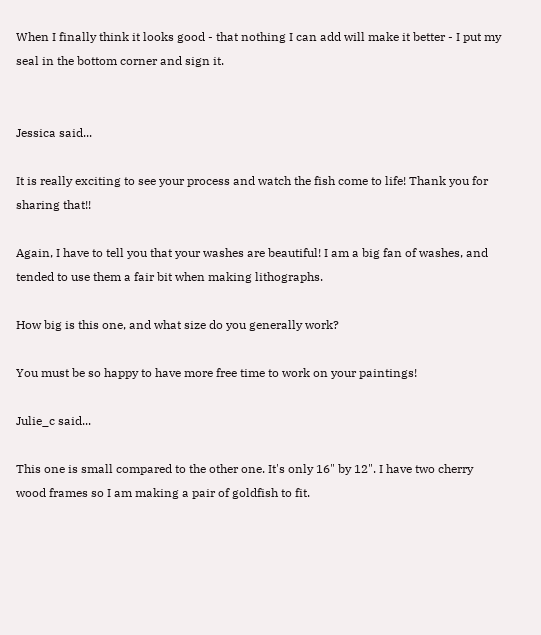When I finally think it looks good - that nothing I can add will make it better - I put my seal in the bottom corner and sign it.


Jessica said...

It is really exciting to see your process and watch the fish come to life! Thank you for sharing that!!

Again, I have to tell you that your washes are beautiful! I am a big fan of washes, and tended to use them a fair bit when making lithographs.

How big is this one, and what size do you generally work?

You must be so happy to have more free time to work on your paintings!

Julie_c said...

This one is small compared to the other one. It's only 16" by 12". I have two cherry wood frames so I am making a pair of goldfish to fit.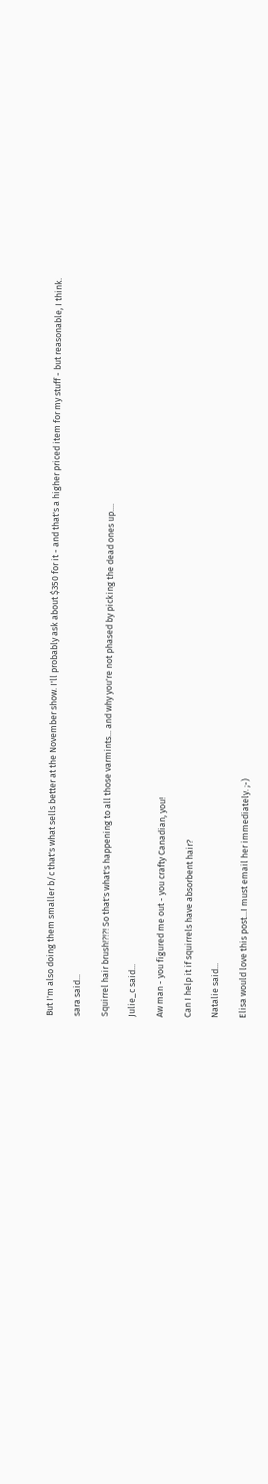But I'm also doing them smaller b/c that's what sells better at the November show. I'll probably ask about $350 for it - and that's a higher priced item for my stuff - but reasonable, I think.

sara said...

Squirrel hair brush!?!?! So that's what's happening to all those varmints... and why you're not phased by picking the dead ones up....

Julie_c said...

Aw man - you figured me out - you crafty Canadian, you!

Can I help it if squirrels have absorbent hair?

Natalie said...

Elisa would love this post...I must email her immediately. ;-)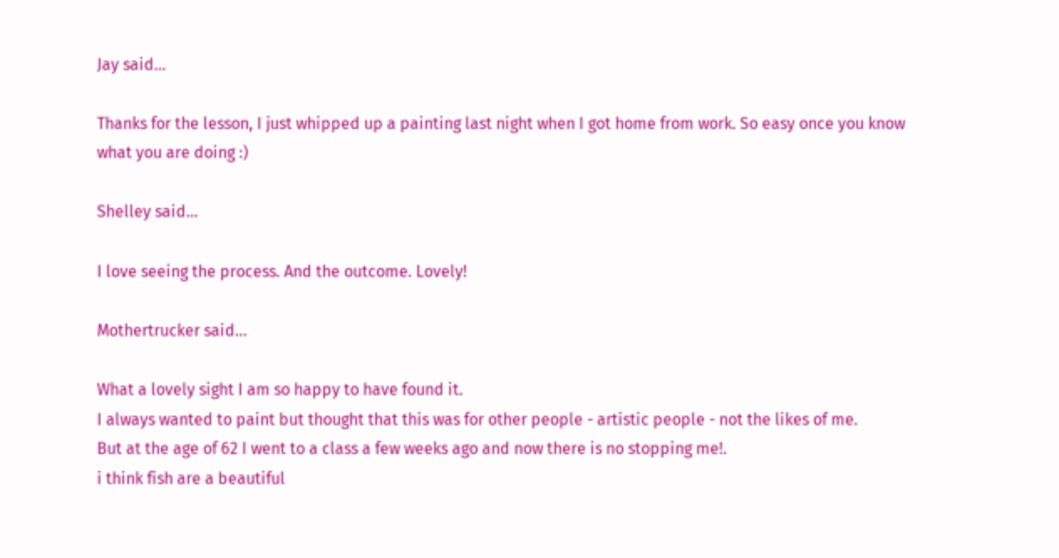Jay said...

Thanks for the lesson, I just whipped up a painting last night when I got home from work. So easy once you know what you are doing :)

Shelley said...

I love seeing the process. And the outcome. Lovely!

Mothertrucker said...

What a lovely sight I am so happy to have found it.
I always wanted to paint but thought that this was for other people - artistic people - not the likes of me.
But at the age of 62 I went to a class a few weeks ago and now there is no stopping me!.
i think fish are a beautiful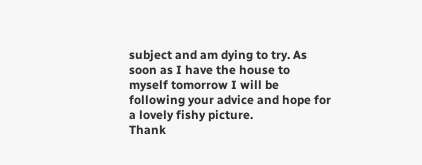subject and am dying to try. As soon as I have the house to myself tomorrow I will be following your advice and hope for a lovely fishy picture.
Thank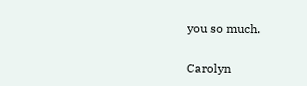you so much.

Carolyn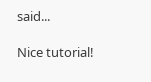said...

Nice tutorial!